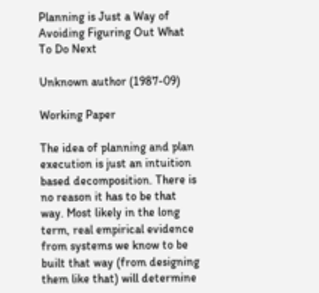Planning is Just a Way of Avoiding Figuring Out What To Do Next

Unknown author (1987-09)

Working Paper

The idea of planning and plan execution is just an intuition based decomposition. There is no reason it has to be that way. Most likely in the long term, real empirical evidence from systems we know to be built that way (from designing them like that) will determine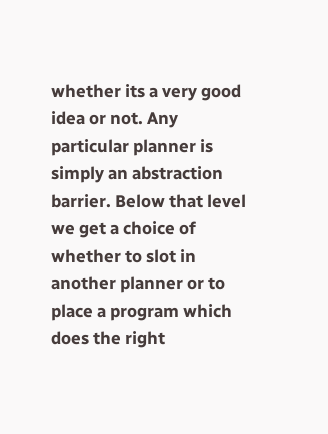whether its a very good idea or not. Any particular planner is simply an abstraction barrier. Below that level we get a choice of whether to slot in another planner or to place a program which does the right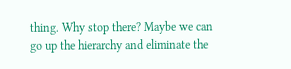thing. Why stop there? Maybe we can go up the hierarchy and eliminate the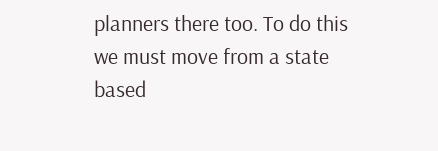planners there too. To do this we must move from a state based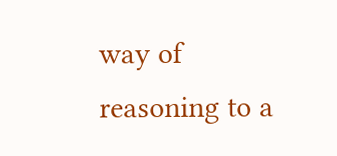way of reasoning to a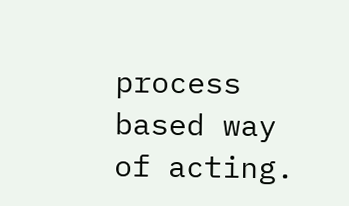process based way of acting.